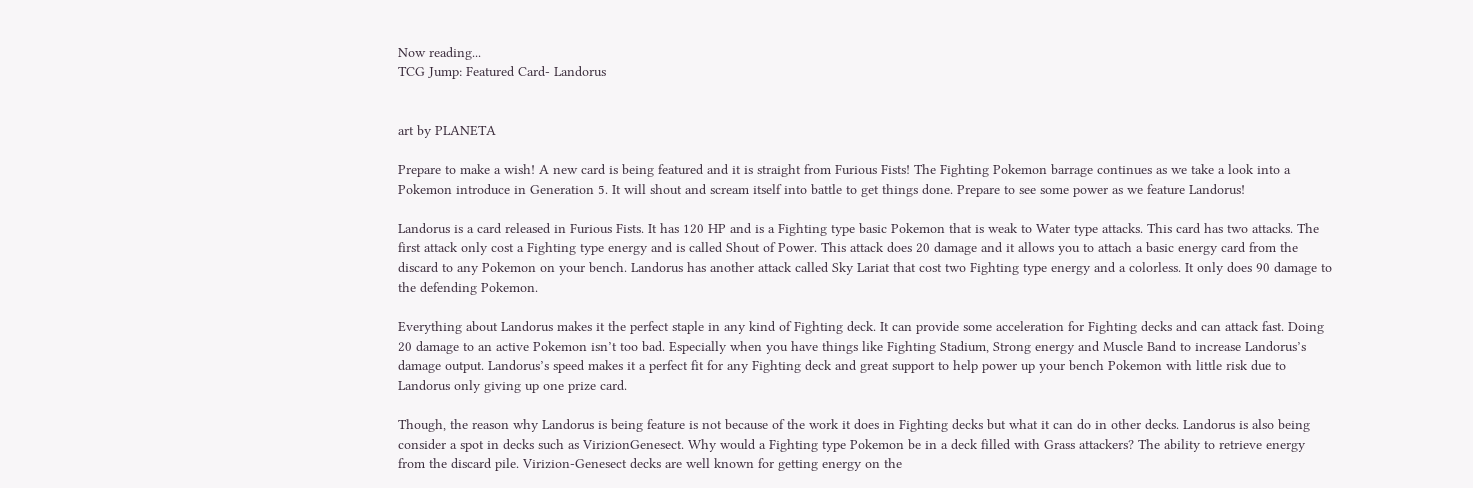Now reading...
TCG Jump: Featured Card- Landorus


art by PLANETA

Prepare to make a wish! A new card is being featured and it is straight from Furious Fists! The Fighting Pokemon barrage continues as we take a look into a Pokemon introduce in Generation 5. It will shout and scream itself into battle to get things done. Prepare to see some power as we feature Landorus!

Landorus is a card released in Furious Fists. It has 120 HP and is a Fighting type basic Pokemon that is weak to Water type attacks. This card has two attacks. The first attack only cost a Fighting type energy and is called Shout of Power. This attack does 20 damage and it allows you to attach a basic energy card from the discard to any Pokemon on your bench. Landorus has another attack called Sky Lariat that cost two Fighting type energy and a colorless. It only does 90 damage to the defending Pokemon.

Everything about Landorus makes it the perfect staple in any kind of Fighting deck. It can provide some acceleration for Fighting decks and can attack fast. Doing 20 damage to an active Pokemon isn’t too bad. Especially when you have things like Fighting Stadium, Strong energy and Muscle Band to increase Landorus’s damage output. Landorus’s speed makes it a perfect fit for any Fighting deck and great support to help power up your bench Pokemon with little risk due to Landorus only giving up one prize card.

Though, the reason why Landorus is being feature is not because of the work it does in Fighting decks but what it can do in other decks. Landorus is also being consider a spot in decks such as VirizionGenesect. Why would a Fighting type Pokemon be in a deck filled with Grass attackers? The ability to retrieve energy from the discard pile. Virizion-Genesect decks are well known for getting energy on the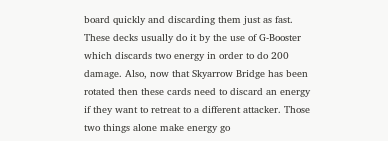board quickly and discarding them just as fast. These decks usually do it by the use of G-Booster which discards two energy in order to do 200 damage. Also, now that Skyarrow Bridge has been rotated then these cards need to discard an energy if they want to retreat to a different attacker. Those two things alone make energy go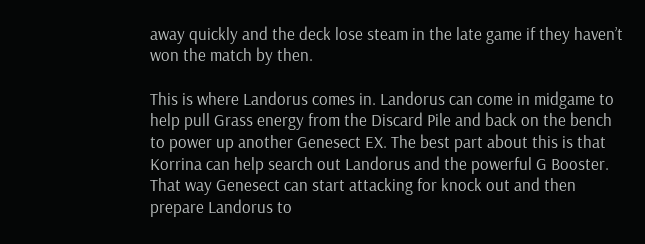away quickly and the deck lose steam in the late game if they haven’t won the match by then.

This is where Landorus comes in. Landorus can come in midgame to help pull Grass energy from the Discard Pile and back on the bench to power up another Genesect EX. The best part about this is that Korrina can help search out Landorus and the powerful G Booster. That way Genesect can start attacking for knock out and then prepare Landorus to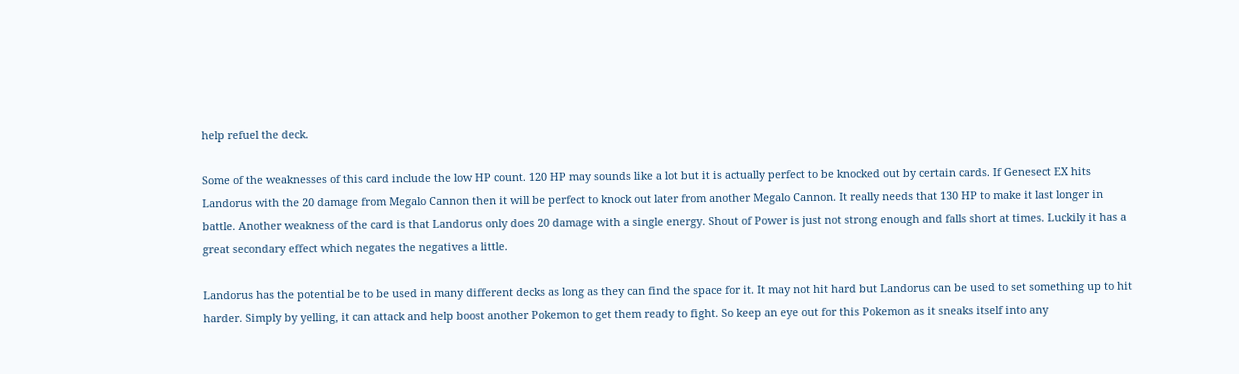help refuel the deck.

Some of the weaknesses of this card include the low HP count. 120 HP may sounds like a lot but it is actually perfect to be knocked out by certain cards. If Genesect EX hits Landorus with the 20 damage from Megalo Cannon then it will be perfect to knock out later from another Megalo Cannon. It really needs that 130 HP to make it last longer in battle. Another weakness of the card is that Landorus only does 20 damage with a single energy. Shout of Power is just not strong enough and falls short at times. Luckily it has a great secondary effect which negates the negatives a little.

Landorus has the potential be to be used in many different decks as long as they can find the space for it. It may not hit hard but Landorus can be used to set something up to hit harder. Simply by yelling, it can attack and help boost another Pokemon to get them ready to fight. So keep an eye out for this Pokemon as it sneaks itself into any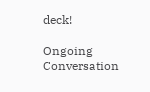deck!

Ongoing Conversation